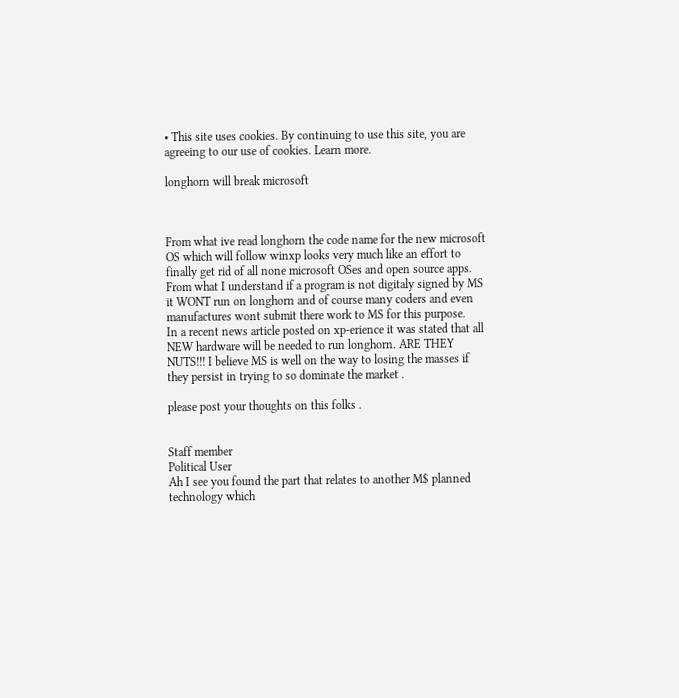• This site uses cookies. By continuing to use this site, you are agreeing to our use of cookies. Learn more.

longhorn will break microsoft



From what ive read longhorn the code name for the new microsoft OS which will follow winxp looks very much like an effort to finally get rid of all none microsoft OSes and open source apps.
From what I understand if a program is not digitaly signed by MS it WONT run on longhorn and of course many coders and even manufactures wont submit there work to MS for this purpose.
In a recent news article posted on xp-erience it was stated that all NEW hardware will be needed to run longhorn. ARE THEY NUTS!!! I believe MS is well on the way to losing the masses if they persist in trying to so dominate the market .

please post your thoughts on this folks .


Staff member
Political User
Ah I see you found the part that relates to another M$ planned technology which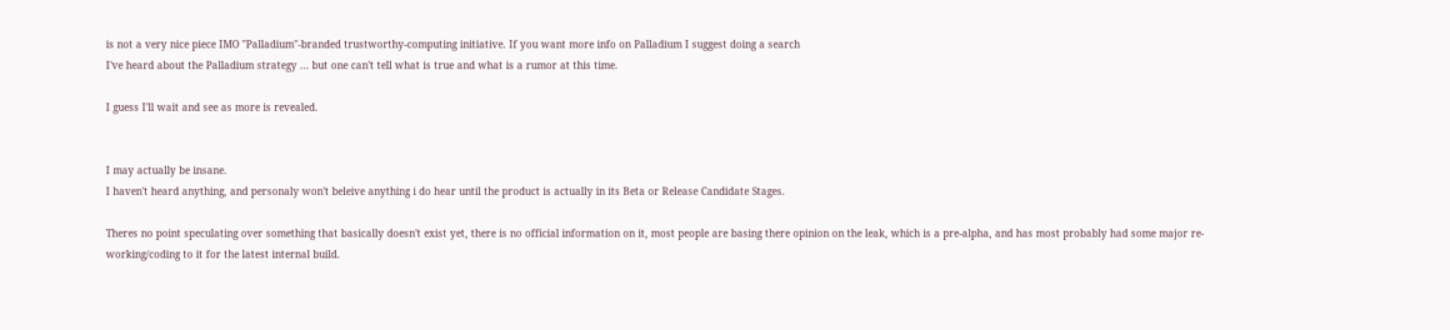is not a very nice piece IMO "Palladium"-branded trustworthy-computing initiative. If you want more info on Palladium I suggest doing a search
I've heard about the Palladium strategy ... but one can't tell what is true and what is a rumor at this time.

I guess I'll wait and see as more is revealed.


I may actually be insane.
I haven't heard anything, and personaly won't beleive anything i do hear until the product is actually in its Beta or Release Candidate Stages.

Theres no point speculating over something that basically doesn't exist yet, there is no official information on it, most people are basing there opinion on the leak, which is a pre-alpha, and has most probably had some major re-working/coding to it for the latest internal build.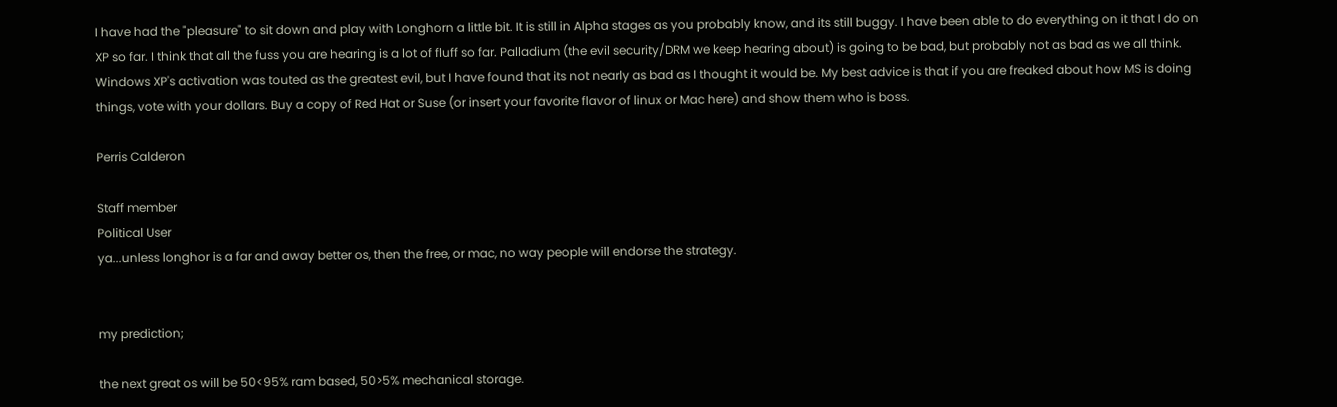I have had the "pleasure" to sit down and play with Longhorn a little bit. It is still in Alpha stages as you probably know, and its still buggy. I have been able to do everything on it that I do on XP so far. I think that all the fuss you are hearing is a lot of fluff so far. Palladium (the evil security/DRM we keep hearing about) is going to be bad, but probably not as bad as we all think. Windows XP's activation was touted as the greatest evil, but I have found that its not nearly as bad as I thought it would be. My best advice is that if you are freaked about how MS is doing things, vote with your dollars. Buy a copy of Red Hat or Suse (or insert your favorite flavor of linux or Mac here) and show them who is boss.

Perris Calderon

Staff member
Political User
ya...unless longhor is a far and away better os, then the free, or mac, no way people will endorse the strategy.


my prediction;

the next great os will be 50<95% ram based, 50>5% mechanical storage.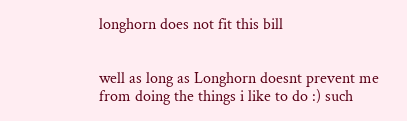longhorn does not fit this bill


well as long as Longhorn doesnt prevent me from doing the things i like to do :) such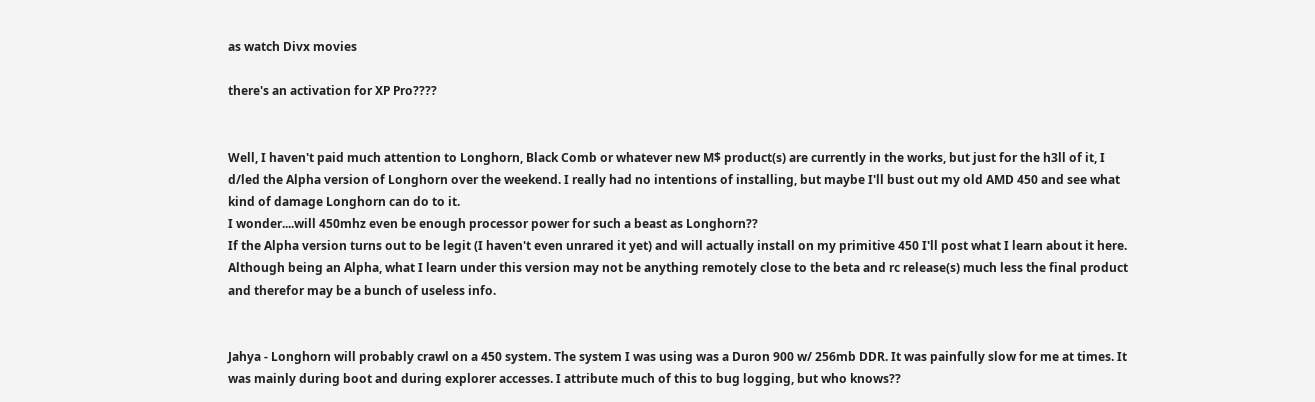as watch Divx movies

there's an activation for XP Pro????


Well, I haven't paid much attention to Longhorn, Black Comb or whatever new M$ product(s) are currently in the works, but just for the h3ll of it, I d/led the Alpha version of Longhorn over the weekend. I really had no intentions of installing, but maybe I'll bust out my old AMD 450 and see what kind of damage Longhorn can do to it.
I wonder....will 450mhz even be enough processor power for such a beast as Longhorn??
If the Alpha version turns out to be legit (I haven't even unrared it yet) and will actually install on my primitive 450 I'll post what I learn about it here. Although being an Alpha, what I learn under this version may not be anything remotely close to the beta and rc release(s) much less the final product and therefor may be a bunch of useless info.


Jahya - Longhorn will probably crawl on a 450 system. The system I was using was a Duron 900 w/ 256mb DDR. It was painfully slow for me at times. It was mainly during boot and during explorer accesses. I attribute much of this to bug logging, but who knows??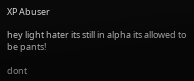XP Abuser

hey light hater its still in alpha its allowed to be pants!

dont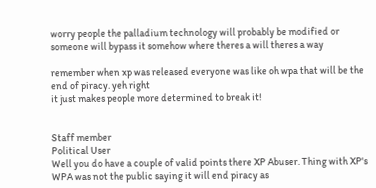worry people the palladium technology will probably be modified or someone will bypass it somehow where theres a will theres a way

remember when xp was released everyone was like oh wpa that will be the end of piracy. yeh right
it just makes people more determined to break it!


Staff member
Political User
Well you do have a couple of valid points there XP Abuser. Thing with XP's WPA was not the public saying it will end piracy as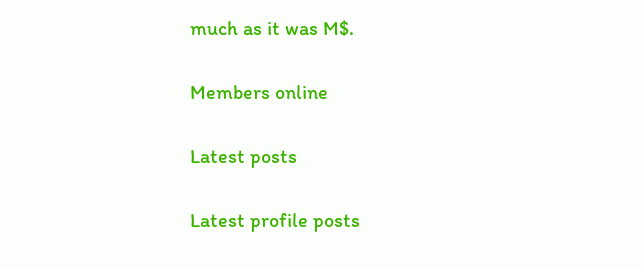much as it was M$.

Members online

Latest posts

Latest profile posts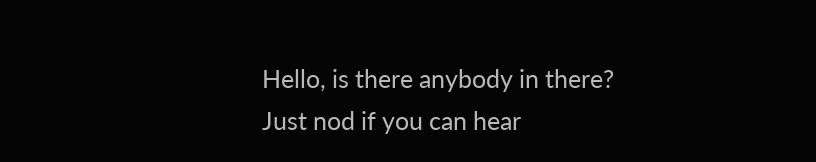Hello, is there anybody in there? Just nod if you can hear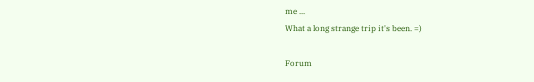me ...
What a long strange trip it's been. =)

Forum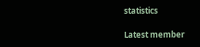statistics

Latest member